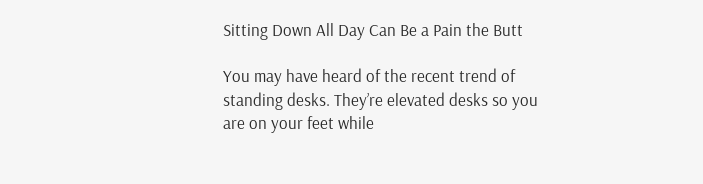Sitting Down All Day Can Be a Pain the Butt

You may have heard of the recent trend of standing desks. They’re elevated desks so you are on your feet while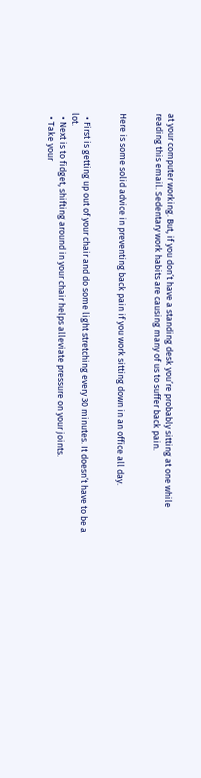at your computer working. But, if you don’t have a standing desk you’re probably sitting at one while reading this email. Sedentary work habits are causing many of us to suffer back pain.


Here is some solid advice in preventing back pain if you work sitting down in an office all day.


  • First is getting up out of your chair and do some light stretching every 30 minutes. It doesn’t have to be a lot.
  • Next is to fidget, shifting around in your chair helps alleviate pressure on your joints.
  • Take your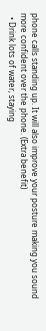phone calls standing up. It will also improve your posture making you sound more confident over the phone. (Extra benefit)
  • Drink lots of water, staying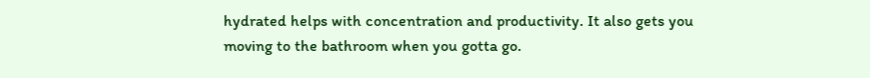hydrated helps with concentration and productivity. It also gets you moving to the bathroom when you gotta go.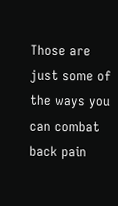Those are just some of the ways you can combat back pain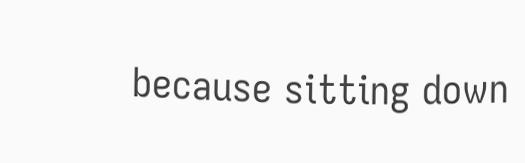because sitting down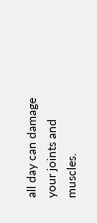all day can damage your joints and muscles.